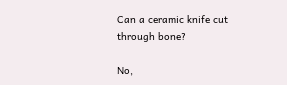Can a ceramic knife cut through bone?

No,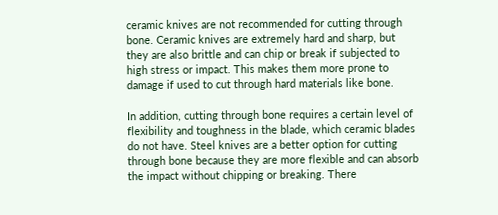ceramic knives are not recommended for cutting through bone. Ceramic knives are extremely hard and sharp, but they are also brittle and can chip or break if subjected to high stress or impact. This makes them more prone to damage if used to cut through hard materials like bone.

In addition, cutting through bone requires a certain level of flexibility and toughness in the blade, which ceramic blades do not have. Steel knives are a better option for cutting through bone because they are more flexible and can absorb the impact without chipping or breaking. There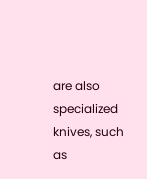are also specialized knives, such as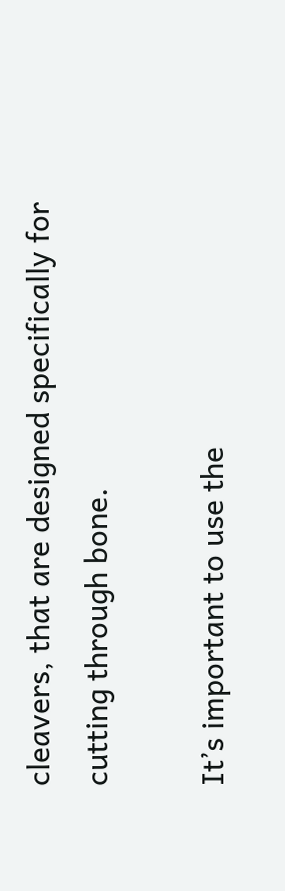cleavers, that are designed specifically for cutting through bone.

It’s important to use the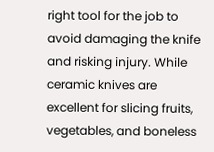right tool for the job to avoid damaging the knife and risking injury. While ceramic knives are excellent for slicing fruits, vegetables, and boneless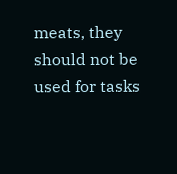meats, they should not be used for tasks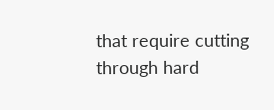that require cutting through hard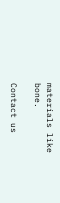materials like bone.

Contact us